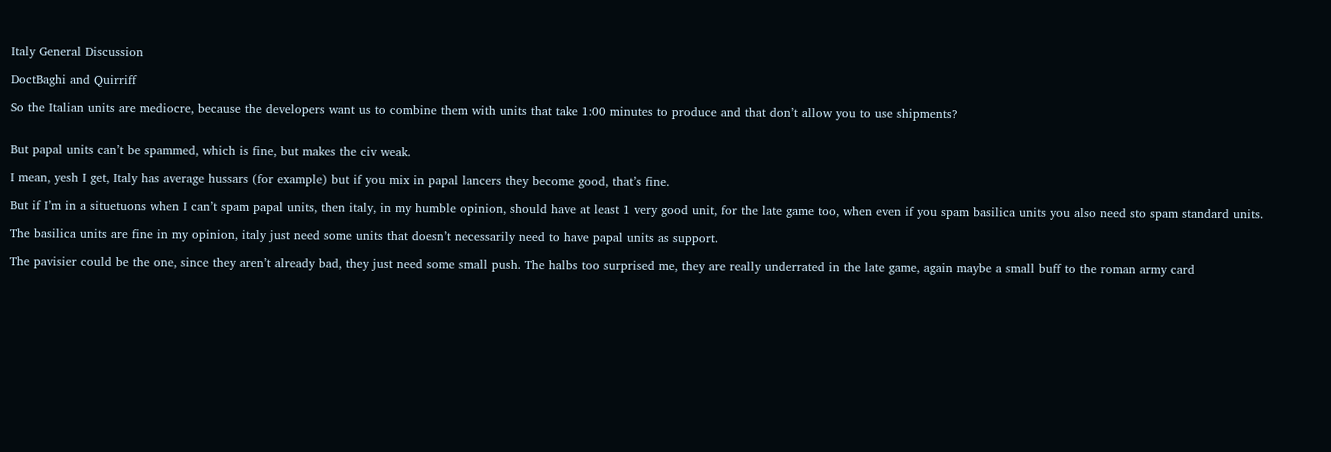Italy General Discussion

DoctBaghi and Quirriff

So the Italian units are mediocre, because the developers want us to combine them with units that take 1:00 minutes to produce and that don’t allow you to use shipments?


But papal units can’t be spammed, which is fine, but makes the civ weak.

I mean, yesh I get, Italy has average hussars (for example) but if you mix in papal lancers they become good, that’s fine.

But if I’m in a situetuons when I can’t spam papal units, then italy, in my humble opinion, should have at least 1 very good unit, for the late game too, when even if you spam basilica units you also need sto spam standard units.

The basilica units are fine in my opinion, italy just need some units that doesn’t necessarily need to have papal units as support.

The pavisier could be the one, since they aren’t already bad, they just need some small push. The halbs too surprised me, they are really underrated in the late game, again maybe a small buff to the roman army card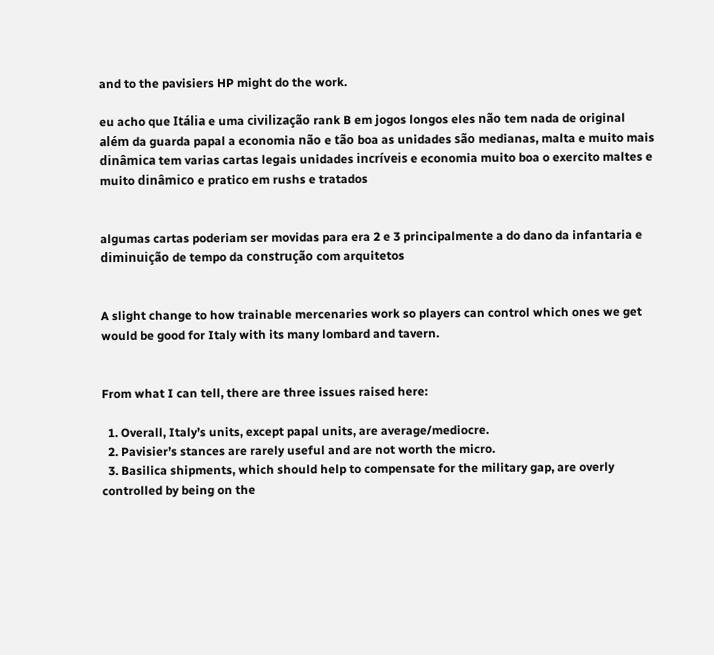and to the pavisiers HP might do the work.

eu acho que Itália e uma civilização rank B em jogos longos eles não tem nada de original além da guarda papal a economia não e tão boa as unidades são medianas, malta e muito mais dinâmica tem varias cartas legais unidades incríveis e economia muito boa o exercito maltes e muito dinâmico e pratico em rushs e tratados


algumas cartas poderiam ser movidas para era 2 e 3 principalmente a do dano da infantaria e diminuição de tempo da construção com arquitetos


A slight change to how trainable mercenaries work so players can control which ones we get would be good for Italy with its many lombard and tavern.


From what I can tell, there are three issues raised here:

  1. Overall, Italy’s units, except papal units, are average/mediocre.
  2. Pavisier’s stances are rarely useful and are not worth the micro.
  3. Basilica shipments, which should help to compensate for the military gap, are overly controlled by being on the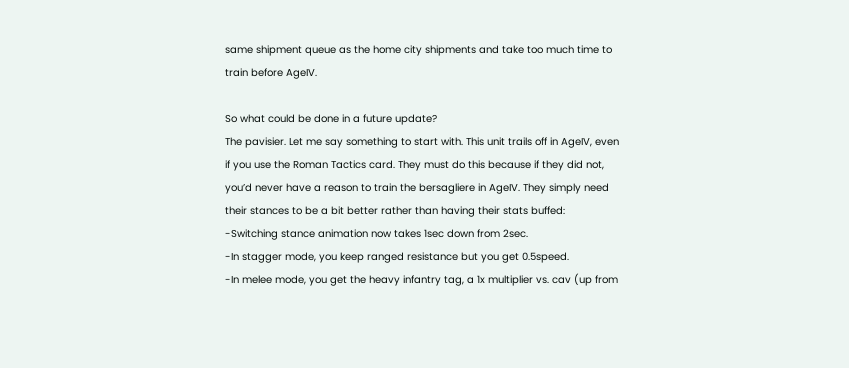same shipment queue as the home city shipments and take too much time to train before AgeIV.

So what could be done in a future update?
The pavisier. Let me say something to start with. This unit trails off in AgeIV, even if you use the Roman Tactics card. They must do this because if they did not, you’d never have a reason to train the bersagliere in AgeIV. They simply need their stances to be a bit better rather than having their stats buffed:
-Switching stance animation now takes 1sec down from 2sec.
-In stagger mode, you keep ranged resistance but you get 0.5speed.
-In melee mode, you get the heavy infantry tag, a 1x multiplier vs. cav (up from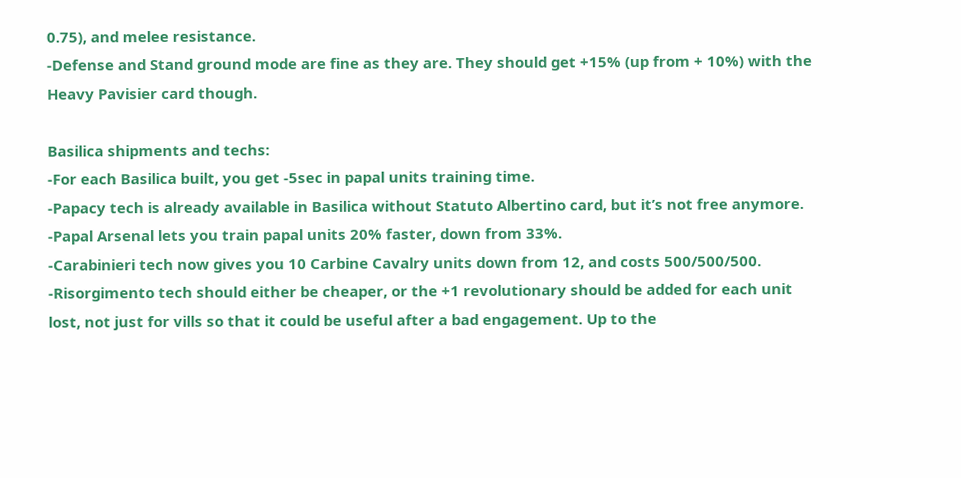0.75), and melee resistance.
-Defense and Stand ground mode are fine as they are. They should get +15% (up from + 10%) with the Heavy Pavisier card though.

Basilica shipments and techs:
-For each Basilica built, you get -5sec in papal units training time.
-Papacy tech is already available in Basilica without Statuto Albertino card, but it’s not free anymore.
-Papal Arsenal lets you train papal units 20% faster, down from 33%.
-Carabinieri tech now gives you 10 Carbine Cavalry units down from 12, and costs 500/500/500.
-Risorgimento tech should either be cheaper, or the +1 revolutionary should be added for each unit lost, not just for vills so that it could be useful after a bad engagement. Up to the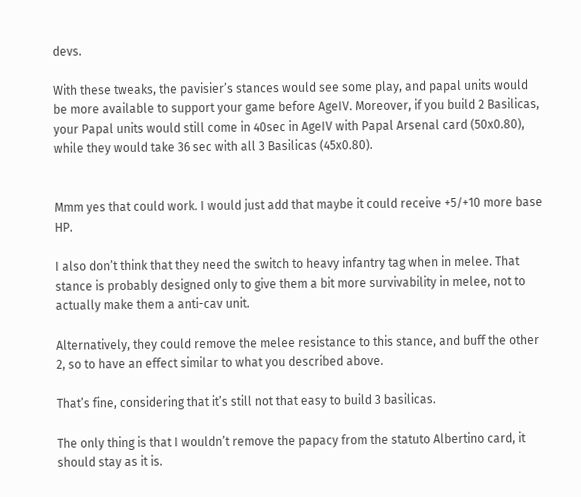devs.

With these tweaks, the pavisier’s stances would see some play, and papal units would be more available to support your game before AgeIV. Moreover, if you build 2 Basilicas, your Papal units would still come in 40sec in AgeIV with Papal Arsenal card (50x0.80), while they would take 36 sec with all 3 Basilicas (45x0.80).


Mmm yes that could work. I would just add that maybe it could receive +5/+10 more base HP.

I also don’t think that they need the switch to heavy infantry tag when in melee. That stance is probably designed only to give them a bit more survivability in melee, not to actually make them a anti-cav unit.

Alternatively, they could remove the melee resistance to this stance, and buff the other 2, so to have an effect similar to what you described above.

That’s fine, considering that it’s still not that easy to build 3 basilicas.

The only thing is that I wouldn’t remove the papacy from the statuto Albertino card, it should stay as it is.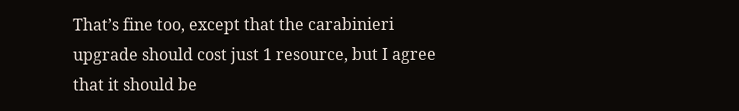That’s fine too, except that the carabinieri upgrade should cost just 1 resource, but I agree that it should be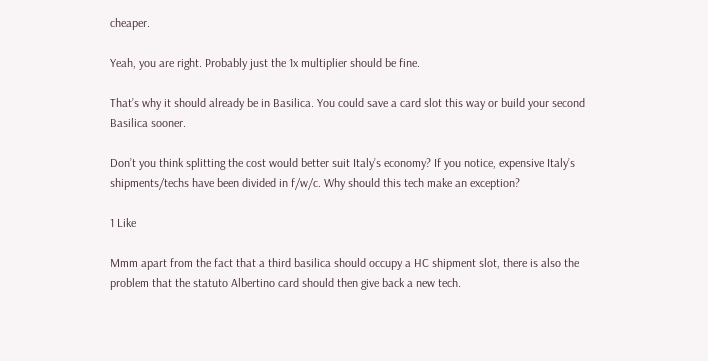cheaper.

Yeah, you are right. Probably just the 1x multiplier should be fine.

That’s why it should already be in Basilica. You could save a card slot this way or build your second Basilica sooner.

Don’t you think splitting the cost would better suit Italy’s economy? If you notice, expensive Italy’s shipments/techs have been divided in f/w/c. Why should this tech make an exception?

1 Like

Mmm apart from the fact that a third basilica should occupy a HC shipment slot, there is also the problem that the statuto Albertino card should then give back a new tech.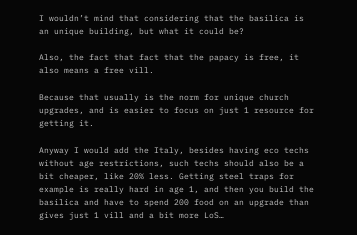I wouldn’t mind that considering that the basilica is an unique building, but what it could be?

Also, the fact that fact that the papacy is free, it also means a free vill.

Because that usually is the norm for unique church upgrades, and is easier to focus on just 1 resource for getting it.

Anyway I would add the Italy, besides having eco techs without age restrictions, such techs should also be a bit cheaper, like 20% less. Getting steel traps for example is really hard in age 1, and then you build the basilica and have to spend 200 food on an upgrade than gives just 1 vill and a bit more LoS…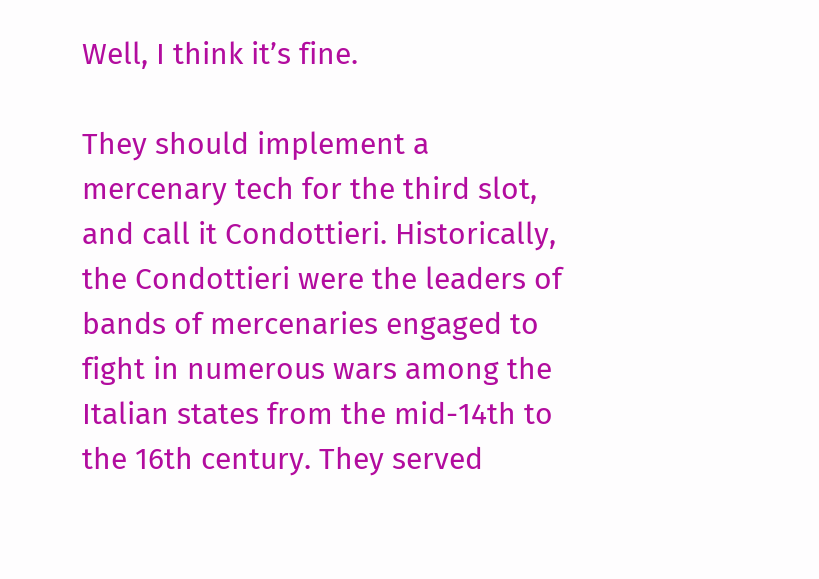Well, I think it’s fine.

They should implement a mercenary tech for the third slot, and call it Condottieri. Historically, the Condottieri were the leaders of bands of mercenaries engaged to fight in numerous wars among the Italian states from the mid-14th to the 16th century. They served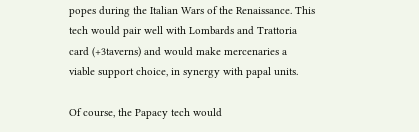popes during the Italian Wars of the Renaissance. This tech would pair well with Lombards and Trattoria card (+3taverns) and would make mercenaries a viable support choice, in synergy with papal units.

Of course, the Papacy tech would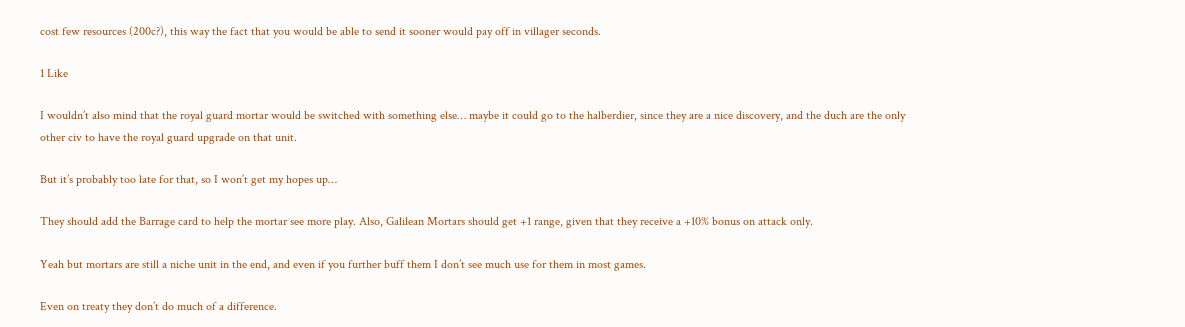cost few resources (200c?), this way the fact that you would be able to send it sooner would pay off in villager seconds.

1 Like

I wouldn’t also mind that the royal guard mortar would be switched with something else… maybe it could go to the halberdier, since they are a nice discovery, and the duch are the only other civ to have the royal guard upgrade on that unit.

But it’s probably too late for that, so I won’t get my hopes up…

They should add the Barrage card to help the mortar see more play. Also, Galilean Mortars should get +1 range, given that they receive a +10% bonus on attack only.

Yeah but mortars are still a niche unit in the end, and even if you further buff them I don’t see much use for them in most games.

Even on treaty they don’t do much of a difference.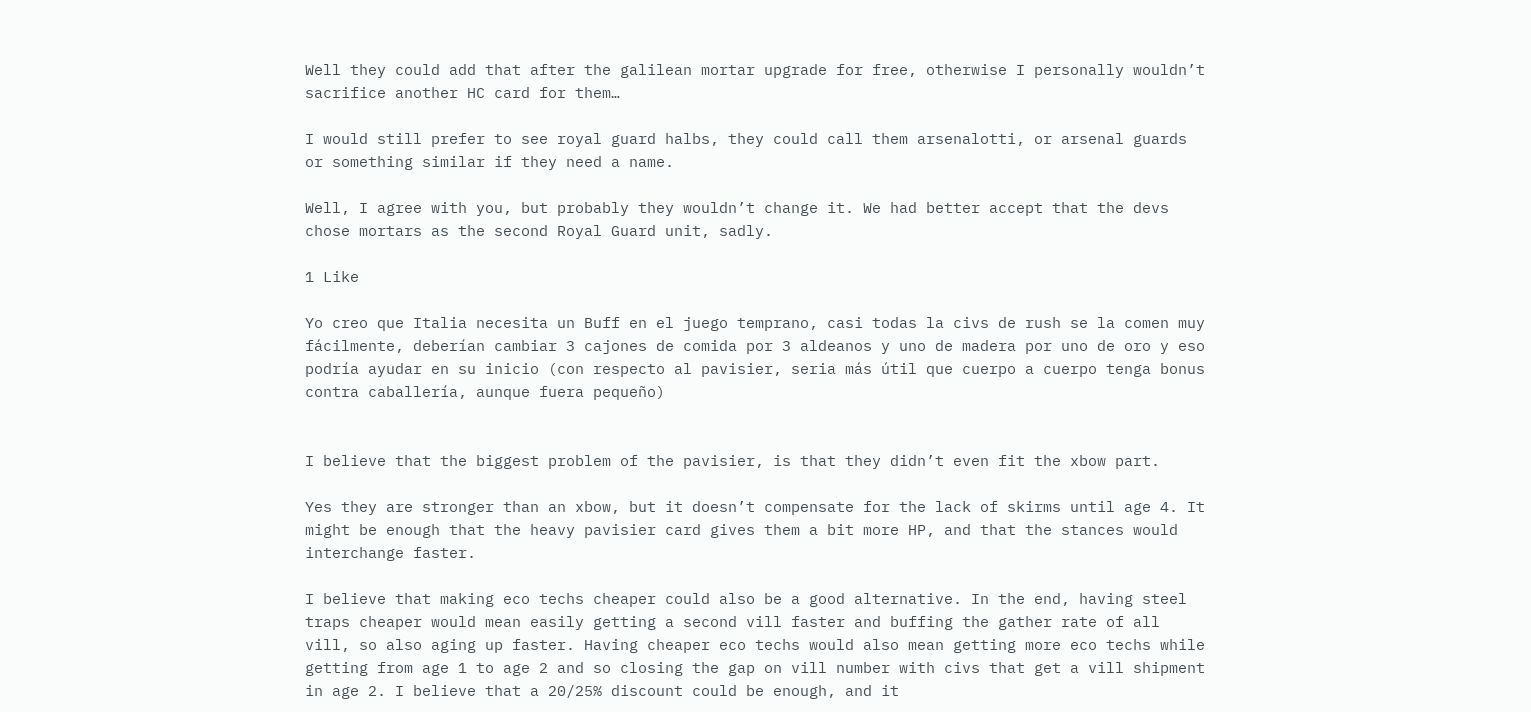Well they could add that after the galilean mortar upgrade for free, otherwise I personally wouldn’t sacrifice another HC card for them…

I would still prefer to see royal guard halbs, they could call them arsenalotti, or arsenal guards or something similar if they need a name.

Well, I agree with you, but probably they wouldn’t change it. We had better accept that the devs chose mortars as the second Royal Guard unit, sadly.

1 Like

Yo creo que Italia necesita un Buff en el juego temprano, casi todas la civs de rush se la comen muy fácilmente, deberían cambiar 3 cajones de comida por 3 aldeanos y uno de madera por uno de oro y eso podría ayudar en su inicio (con respecto al pavisier, seria más útil que cuerpo a cuerpo tenga bonus contra caballería, aunque fuera pequeño)


I believe that the biggest problem of the pavisier, is that they didn’t even fit the xbow part.

Yes they are stronger than an xbow, but it doesn’t compensate for the lack of skirms until age 4. It might be enough that the heavy pavisier card gives them a bit more HP, and that the stances would interchange faster.

I believe that making eco techs cheaper could also be a good alternative. In the end, having steel traps cheaper would mean easily getting a second vill faster and buffing the gather rate of all vill, so also aging up faster. Having cheaper eco techs would also mean getting more eco techs while getting from age 1 to age 2 and so closing the gap on vill number with civs that get a vill shipment in age 2. I believe that a 20/25% discount could be enough, and it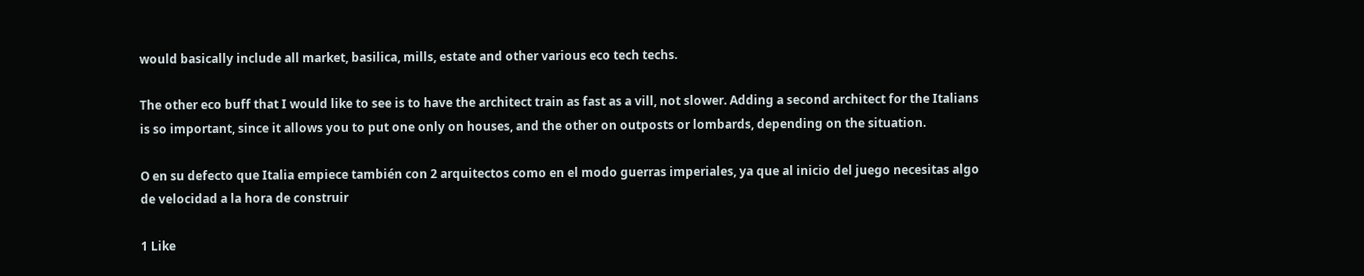would basically include all market, basilica, mills, estate and other various eco tech techs.

The other eco buff that I would like to see is to have the architect train as fast as a vill, not slower. Adding a second architect for the Italians is so important, since it allows you to put one only on houses, and the other on outposts or lombards, depending on the situation.

O en su defecto que Italia empiece también con 2 arquitectos como en el modo guerras imperiales, ya que al inicio del juego necesitas algo de velocidad a la hora de construir

1 Like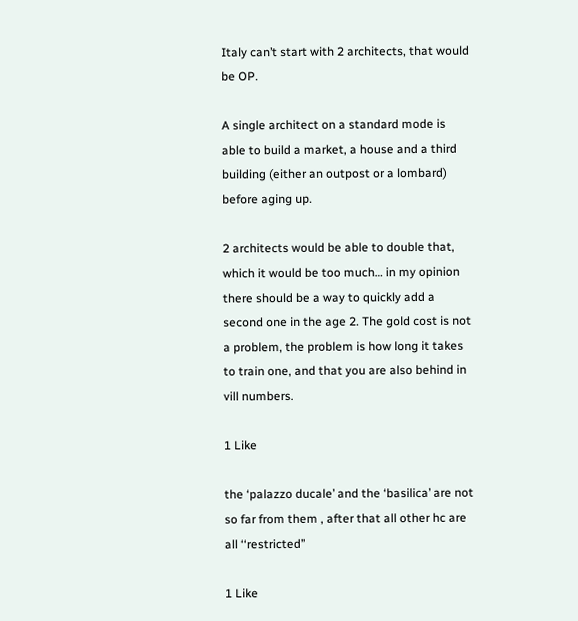Italy can’t start with 2 architects, that would be OP.

A single architect on a standard mode is able to build a market, a house and a third building (either an outpost or a lombard) before aging up.

2 architects would be able to double that, which it would be too much… in my opinion there should be a way to quickly add a second one in the age 2. The gold cost is not a problem, the problem is how long it takes to train one, and that you are also behind in vill numbers.

1 Like

the ‘palazzo ducale’ and the ‘basilica’ are not so far from them , after that all other hc are all ‘‘restricted’’

1 Like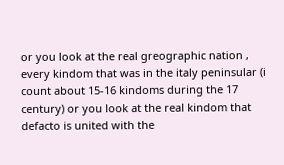or you look at the real greographic nation , every kindom that was in the italy peninsular (i count about 15-16 kindoms during the 17 century) or you look at the real kindom that defacto is united with the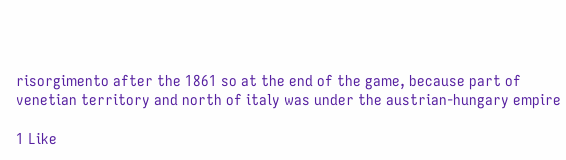risorgimento after the 1861 so at the end of the game, because part of venetian territory and north of italy was under the austrian-hungary empire

1 Like